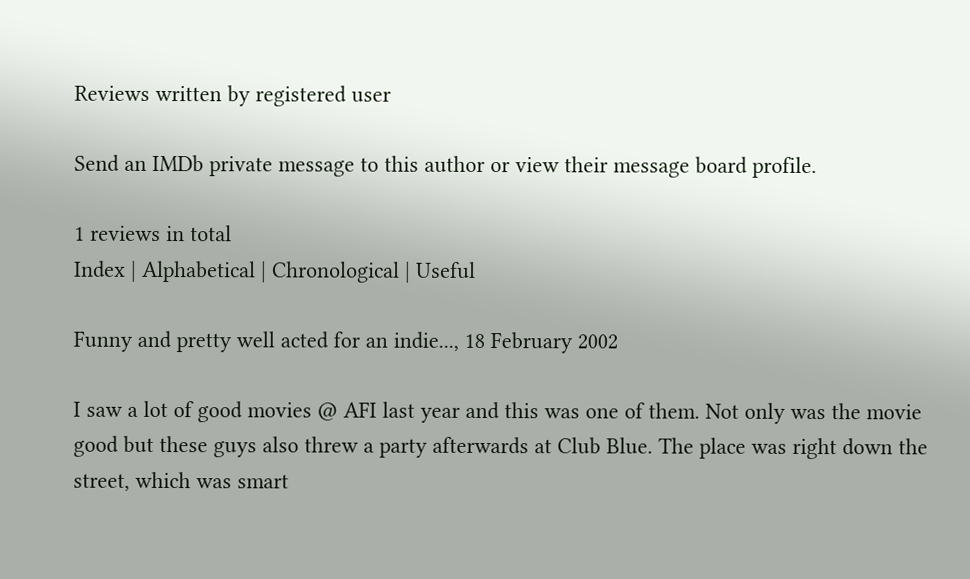Reviews written by registered user

Send an IMDb private message to this author or view their message board profile.

1 reviews in total
Index | Alphabetical | Chronological | Useful

Funny and pretty well acted for an indie..., 18 February 2002

I saw a lot of good movies @ AFI last year and this was one of them. Not only was the movie good but these guys also threw a party afterwards at Club Blue. The place was right down the street, which was smart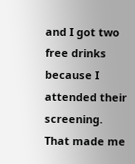and I got two free drinks because I attended their screening. That made me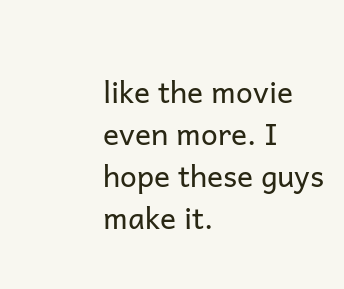like the movie even more. I hope these guys make it.